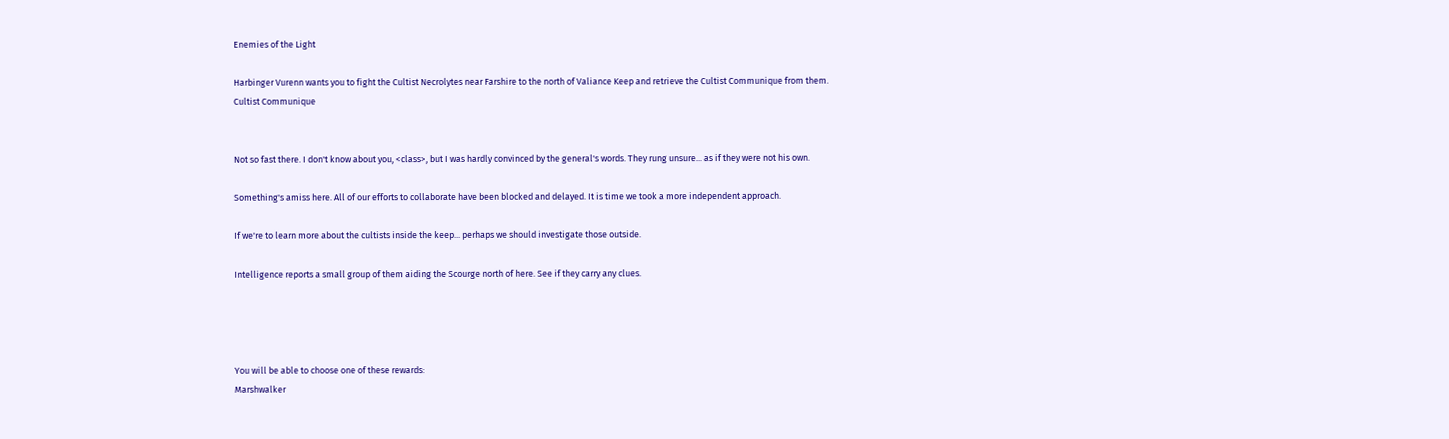Enemies of the Light

Harbinger Vurenn wants you to fight the Cultist Necrolytes near Farshire to the north of Valiance Keep and retrieve the Cultist Communique from them.
Cultist Communique


Not so fast there. I don't know about you, <class>, but I was hardly convinced by the general's words. They rung unsure... as if they were not his own.

Something's amiss here. All of our efforts to collaborate have been blocked and delayed. It is time we took a more independent approach.

If we're to learn more about the cultists inside the keep... perhaps we should investigate those outside.

Intelligence reports a small group of them aiding the Scourge north of here. See if they carry any clues.




You will be able to choose one of these rewards:
Marshwalker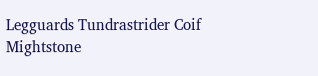Legguards Tundrastrider Coif
Mightstone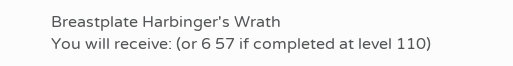Breastplate Harbinger's Wrath
You will receive: (or 6 57 if completed at level 110)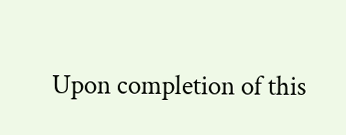Upon completion of this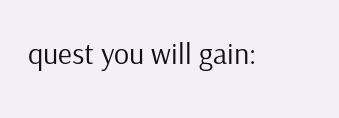quest you will gain: